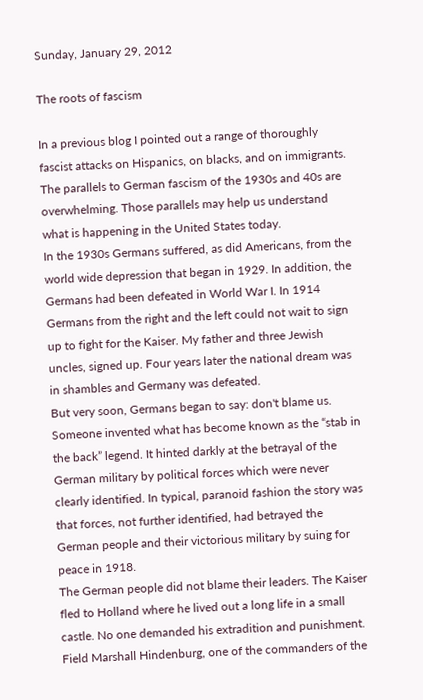Sunday, January 29, 2012

The roots of fascism

In a previous blog I pointed out a range of thoroughly fascist attacks on Hispanics, on blacks, and on immigrants. The parallels to German fascism of the 1930s and 40s are overwhelming. Those parallels may help us understand what is happening in the United States today.
In the 1930s Germans suffered, as did Americans, from the world wide depression that began in 1929. In addition, the Germans had been defeated in World War I. In 1914 Germans from the right and the left could not wait to sign up to fight for the Kaiser. My father and three Jewish uncles, signed up. Four years later the national dream was in shambles and Germany was defeated.
But very soon, Germans began to say: don't blame us. Someone invented what has become known as the “stab in the back” legend. It hinted darkly at the betrayal of the German military by political forces which were never clearly identified. In typical, paranoid fashion the story was that forces, not further identified, had betrayed the German people and their victorious military by suing for peace in 1918.
The German people did not blame their leaders. The Kaiser fled to Holland where he lived out a long life in a small castle. No one demanded his extradition and punishment. Field Marshall Hindenburg, one of the commanders of the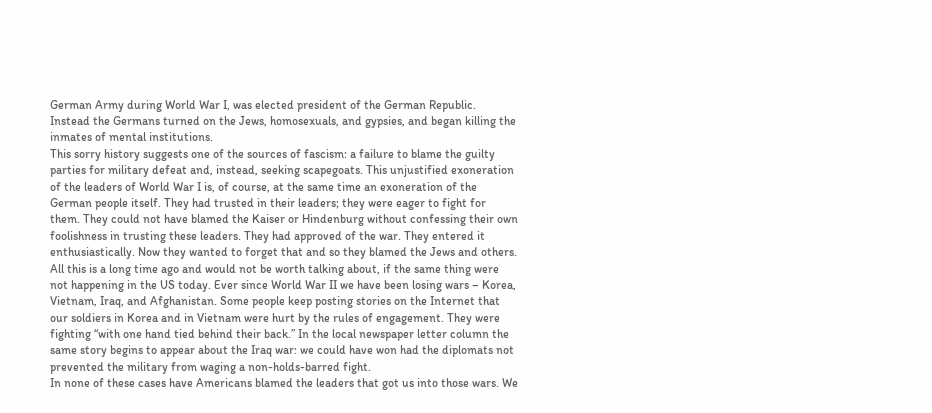German Army during World War I, was elected president of the German Republic. Instead the Germans turned on the Jews, homosexuals, and gypsies, and began killing the inmates of mental institutions.
This sorry history suggests one of the sources of fascism: a failure to blame the guilty parties for military defeat and, instead, seeking scapegoats. This unjustified exoneration of the leaders of World War I is, of course, at the same time an exoneration of the German people itself. They had trusted in their leaders; they were eager to fight for them. They could not have blamed the Kaiser or Hindenburg without confessing their own foolishness in trusting these leaders. They had approved of the war. They entered it enthusiastically. Now they wanted to forget that and so they blamed the Jews and others.
All this is a long time ago and would not be worth talking about, if the same thing were not happening in the US today. Ever since World War II we have been losing wars – Korea, Vietnam, Iraq, and Afghanistan. Some people keep posting stories on the Internet that our soldiers in Korea and in Vietnam were hurt by the rules of engagement. They were fighting “with one hand tied behind their back.” In the local newspaper letter column the same story begins to appear about the Iraq war: we could have won had the diplomats not prevented the military from waging a non-holds-barred fight.
In none of these cases have Americans blamed the leaders that got us into those wars. We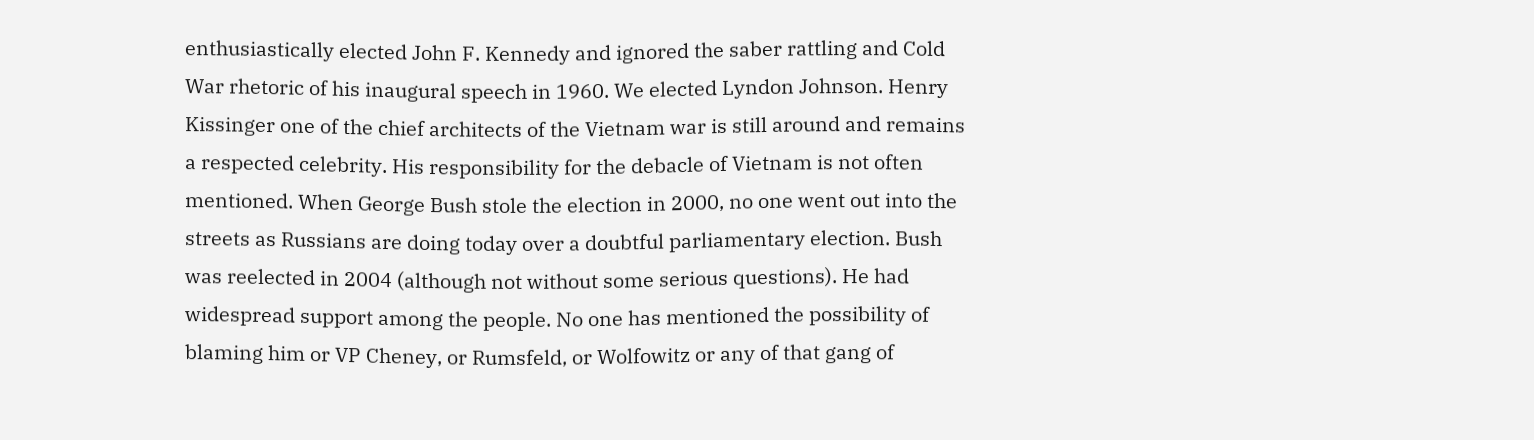enthusiastically elected John F. Kennedy and ignored the saber rattling and Cold War rhetoric of his inaugural speech in 1960. We elected Lyndon Johnson. Henry Kissinger one of the chief architects of the Vietnam war is still around and remains a respected celebrity. His responsibility for the debacle of Vietnam is not often mentioned. When George Bush stole the election in 2000, no one went out into the streets as Russians are doing today over a doubtful parliamentary election. Bush was reelected in 2004 (although not without some serious questions). He had widespread support among the people. No one has mentioned the possibility of blaming him or VP Cheney, or Rumsfeld, or Wolfowitz or any of that gang of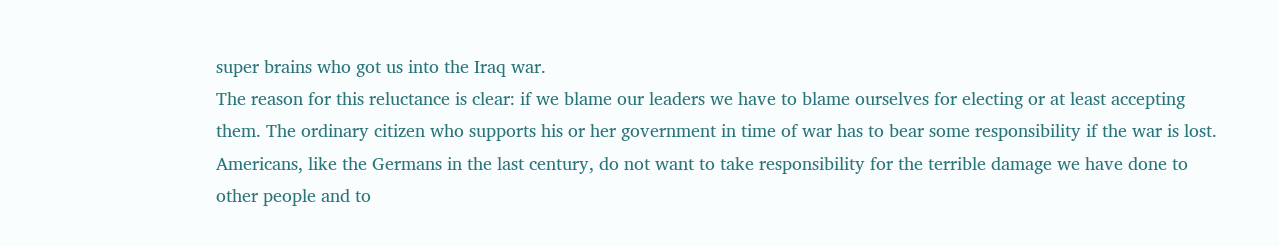super brains who got us into the Iraq war.
The reason for this reluctance is clear: if we blame our leaders we have to blame ourselves for electing or at least accepting them. The ordinary citizen who supports his or her government in time of war has to bear some responsibility if the war is lost. Americans, like the Germans in the last century, do not want to take responsibility for the terrible damage we have done to other people and to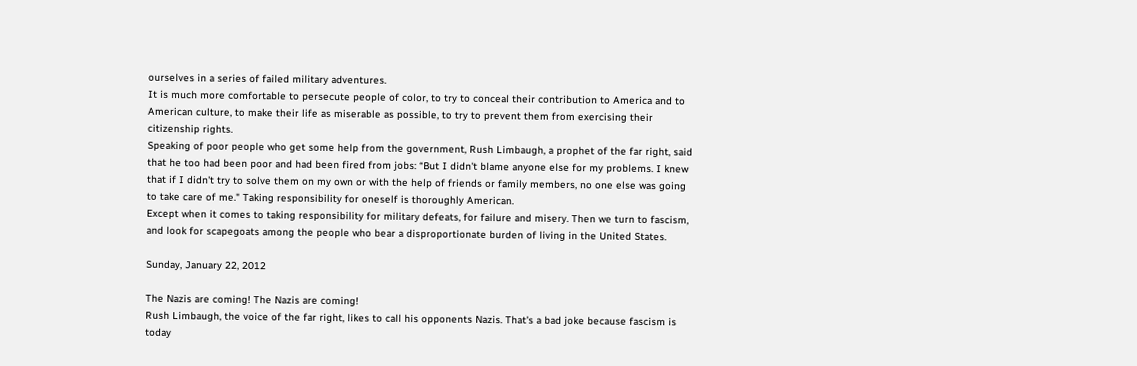ourselves in a series of failed military adventures.
It is much more comfortable to persecute people of color, to try to conceal their contribution to America and to American culture, to make their life as miserable as possible, to try to prevent them from exercising their citizenship rights.
Speaking of poor people who get some help from the government, Rush Limbaugh, a prophet of the far right, said that he too had been poor and had been fired from jobs: “But I didn't blame anyone else for my problems. I knew that if I didn't try to solve them on my own or with the help of friends or family members, no one else was going to take care of me." Taking responsibility for oneself is thoroughly American.
Except when it comes to taking responsibility for military defeats, for failure and misery. Then we turn to fascism, and look for scapegoats among the people who bear a disproportionate burden of living in the United States.

Sunday, January 22, 2012

The Nazis are coming! The Nazis are coming!
Rush Limbaugh, the voice of the far right, likes to call his opponents Nazis. That's a bad joke because fascism is today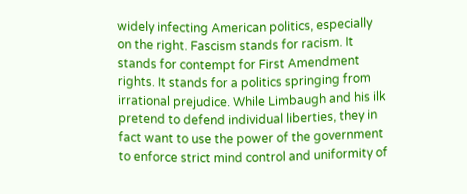widely infecting American politics, especially on the right. Fascism stands for racism. It stands for contempt for First Amendment rights. It stands for a politics springing from irrational prejudice. While Limbaugh and his ilk pretend to defend individual liberties, they in fact want to use the power of the government to enforce strict mind control and uniformity of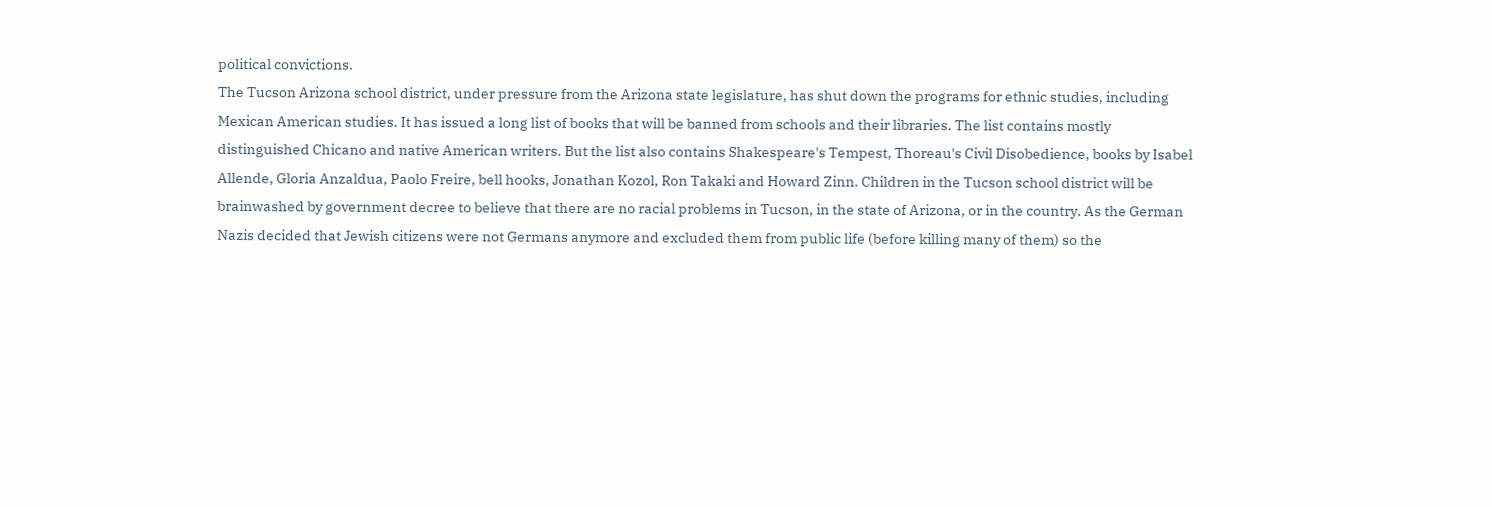political convictions.
The Tucson Arizona school district, under pressure from the Arizona state legislature, has shut down the programs for ethnic studies, including Mexican American studies. It has issued a long list of books that will be banned from schools and their libraries. The list contains mostly distinguished Chicano and native American writers. But the list also contains Shakespeare's Tempest, Thoreau's Civil Disobedience, books by Isabel Allende, Gloria Anzaldua, Paolo Freire, bell hooks, Jonathan Kozol, Ron Takaki and Howard Zinn. Children in the Tucson school district will be brainwashed by government decree to believe that there are no racial problems in Tucson, in the state of Arizona, or in the country. As the German Nazis decided that Jewish citizens were not Germans anymore and excluded them from public life (before killing many of them) so the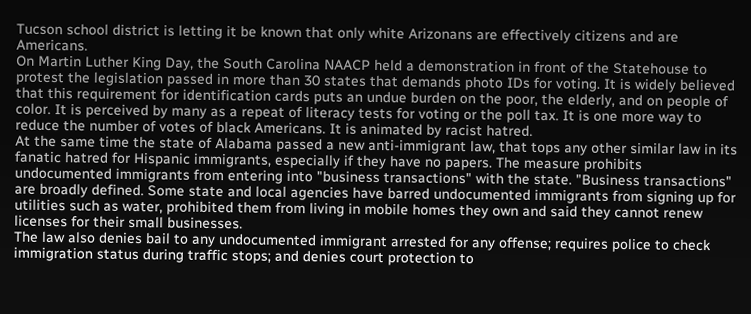Tucson school district is letting it be known that only white Arizonans are effectively citizens and are Americans.
On Martin Luther King Day, the South Carolina NAACP held a demonstration in front of the Statehouse to protest the legislation passed in more than 30 states that demands photo IDs for voting. It is widely believed that this requirement for identification cards puts an undue burden on the poor, the elderly, and on people of color. It is perceived by many as a repeat of literacy tests for voting or the poll tax. It is one more way to reduce the number of votes of black Americans. It is animated by racist hatred.
At the same time the state of Alabama passed a new anti-immigrant law, that tops any other similar law in its fanatic hatred for Hispanic immigrants, especially if they have no papers. The measure prohibits undocumented immigrants from entering into "business transactions" with the state. "Business transactions" are broadly defined. Some state and local agencies have barred undocumented immigrants from signing up for utilities such as water, prohibited them from living in mobile homes they own and said they cannot renew licenses for their small businesses.
The law also denies bail to any undocumented immigrant arrested for any offense; requires police to check immigration status during traffic stops; and denies court protection to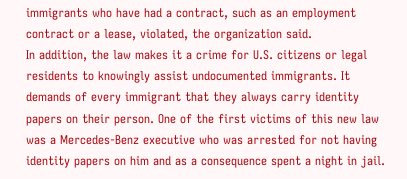immigrants who have had a contract, such as an employment contract or a lease, violated, the organization said.
In addition, the law makes it a crime for U.S. citizens or legal residents to knowingly assist undocumented immigrants. It demands of every immigrant that they always carry identity papers on their person. One of the first victims of this new law was a Mercedes-Benz executive who was arrested for not having identity papers on him and as a consequence spent a night in jail.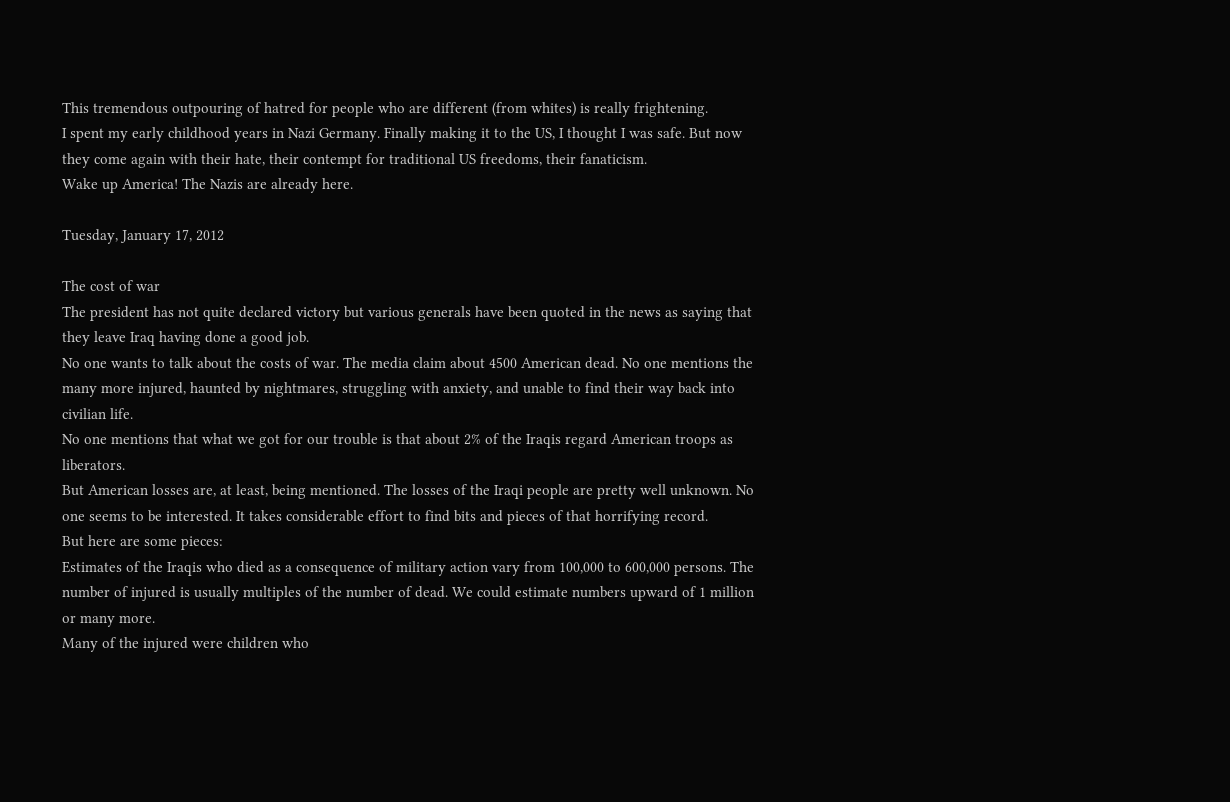This tremendous outpouring of hatred for people who are different (from whites) is really frightening.
I spent my early childhood years in Nazi Germany. Finally making it to the US, I thought I was safe. But now they come again with their hate, their contempt for traditional US freedoms, their fanaticism.
Wake up America! The Nazis are already here.

Tuesday, January 17, 2012

The cost of war
The president has not quite declared victory but various generals have been quoted in the news as saying that they leave Iraq having done a good job.
No one wants to talk about the costs of war. The media claim about 4500 American dead. No one mentions the many more injured, haunted by nightmares, struggling with anxiety, and unable to find their way back into civilian life.
No one mentions that what we got for our trouble is that about 2% of the Iraqis regard American troops as liberators.
But American losses are, at least, being mentioned. The losses of the Iraqi people are pretty well unknown. No one seems to be interested. It takes considerable effort to find bits and pieces of that horrifying record.
But here are some pieces:
Estimates of the Iraqis who died as a consequence of military action vary from 100,000 to 600,000 persons. The number of injured is usually multiples of the number of dead. We could estimate numbers upward of 1 million or many more.
Many of the injured were children who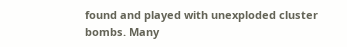found and played with unexploded cluster bombs. Many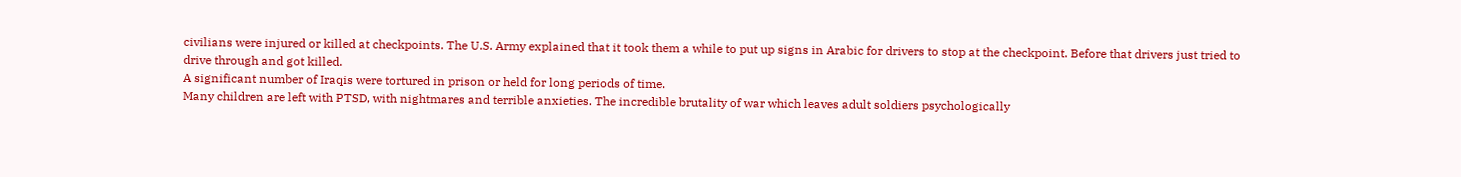civilians were injured or killed at checkpoints. The U.S. Army explained that it took them a while to put up signs in Arabic for drivers to stop at the checkpoint. Before that drivers just tried to drive through and got killed.
A significant number of Iraqis were tortured in prison or held for long periods of time.
Many children are left with PTSD, with nightmares and terrible anxieties. The incredible brutality of war which leaves adult soldiers psychologically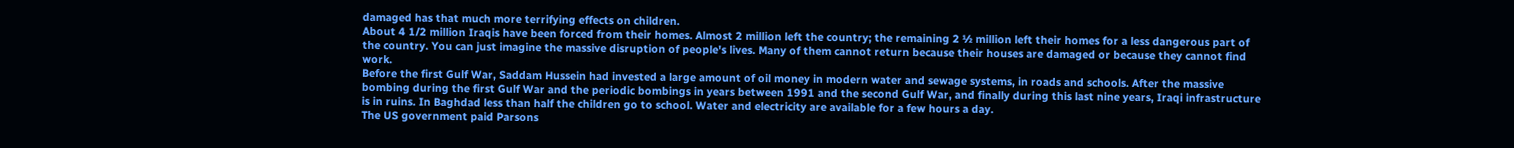damaged has that much more terrifying effects on children.
About 4 1/2 million Iraqis have been forced from their homes. Almost 2 million left the country; the remaining 2 ½ million left their homes for a less dangerous part of the country. You can just imagine the massive disruption of people's lives. Many of them cannot return because their houses are damaged or because they cannot find work.
Before the first Gulf War, Saddam Hussein had invested a large amount of oil money in modern water and sewage systems, in roads and schools. After the massive bombing during the first Gulf War and the periodic bombings in years between 1991 and the second Gulf War, and finally during this last nine years, Iraqi infrastructure is in ruins. In Baghdad less than half the children go to school. Water and electricity are available for a few hours a day.
The US government paid Parsons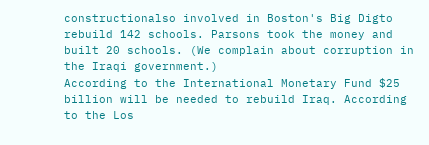constructionalso involved in Boston's Big Digto rebuild 142 schools. Parsons took the money and built 20 schools. (We complain about corruption in the Iraqi government.)
According to the International Monetary Fund $25 billion will be needed to rebuild Iraq. According to the Los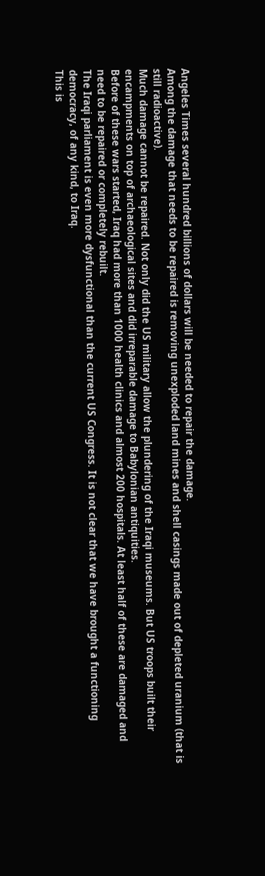Angeles Times several hundred billions of dollars will be needed to repair the damage.
Among the damage that needs to be repaired is removing unexploded land mines and shell casings made out of depleted uranium (that is still radioactive).
Much damage cannot be repaired. Not only did the US military allow the plundering of the Iraqi museums. But US troops built their encampments on top of archaeological sites and did irreparable damage to Babylonian antiquities.
Before of these wars started, Iraq had more than 1000 health clinics and almost 200 hospitals. At least half of these are damaged and need to be repaired or completely rebuilt.
The Iraqi parliament is even more dysfunctional than the current US Congress. It is not clear that we have brought a functioning democracy, of any kind, to Iraq.
This is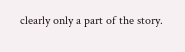clearly only a part of the story.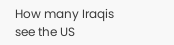How many Iraqis see the US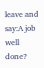leave and say:A job well done?